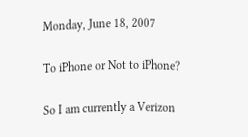Monday, June 18, 2007

To iPhone or Not to iPhone?

So I am currently a Verizon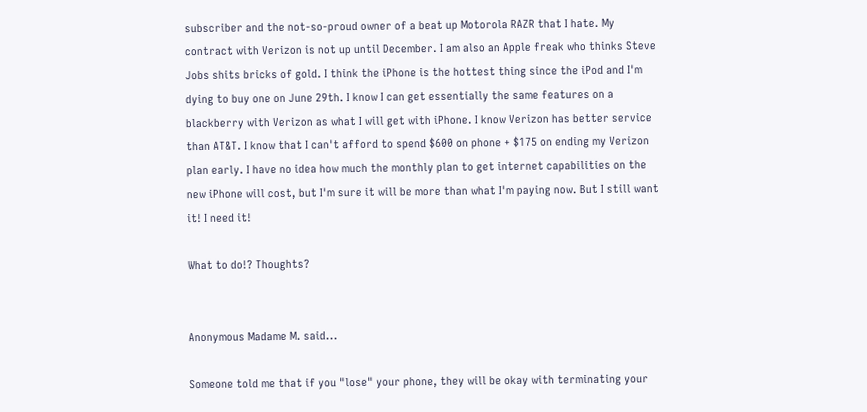subscriber and the not-so-proud owner of a beat up Motorola RAZR that I hate. My contract with Verizon is not up until December. I am also an Apple freak who thinks Steve Jobs shits bricks of gold. I think the iPhone is the hottest thing since the iPod and I'm dying to buy one on June 29th. I know I can get essentially the same features on a blackberry with Verizon as what I will get with iPhone. I know Verizon has better service than AT&T. I know that I can't afford to spend $600 on phone + $175 on ending my Verizon plan early. I have no idea how much the monthly plan to get internet capabilities on the new iPhone will cost, but I'm sure it will be more than what I'm paying now. But I still want it! I need it!

What to do!? Thoughts?


Anonymous Madame M. said...

Someone told me that if you "lose" your phone, they will be okay with terminating your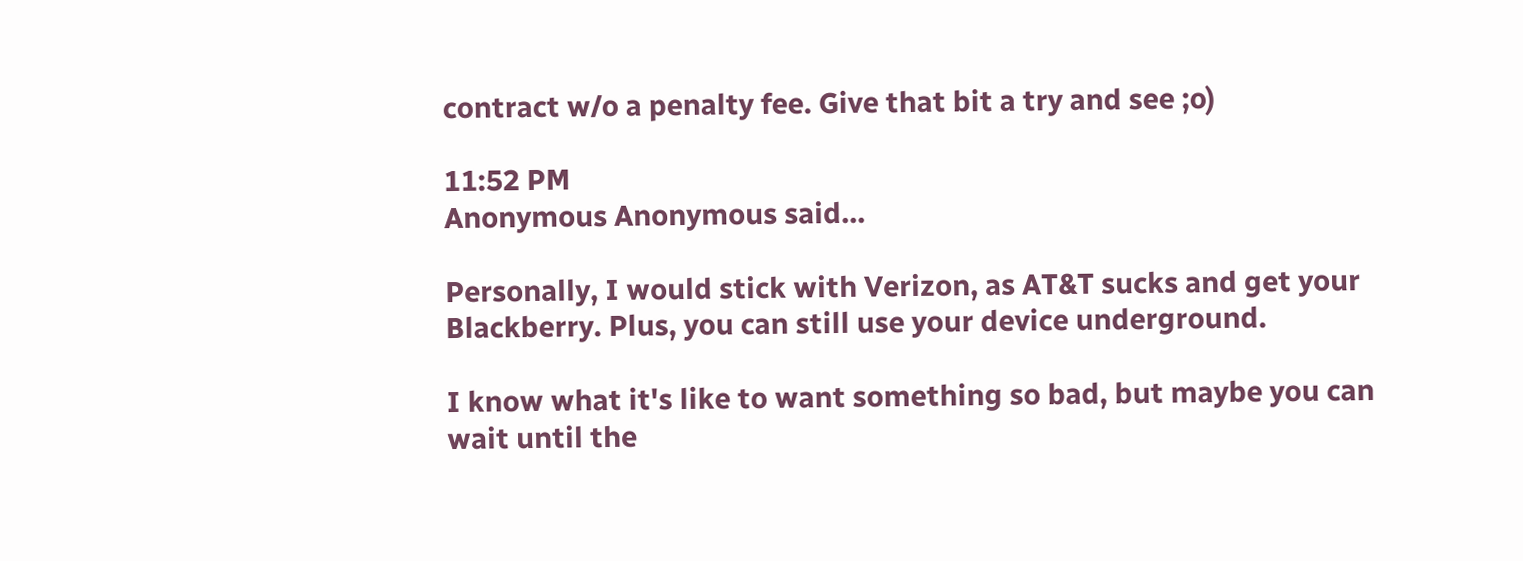contract w/o a penalty fee. Give that bit a try and see ;o)

11:52 PM
Anonymous Anonymous said...

Personally, I would stick with Verizon, as AT&T sucks and get your Blackberry. Plus, you can still use your device underground.

I know what it's like to want something so bad, but maybe you can wait until the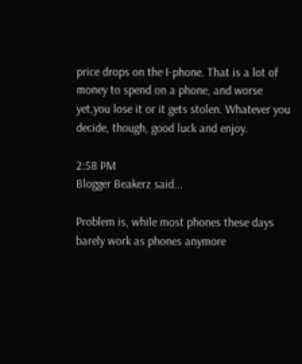price drops on the I-phone. That is a lot of money to spend on a phone, and worse yet,you lose it or it gets stolen. Whatever you decide, though, good luck and enjoy.

2:58 PM
Blogger Beakerz said...

Problem is, while most phones these days barely work as phones anymore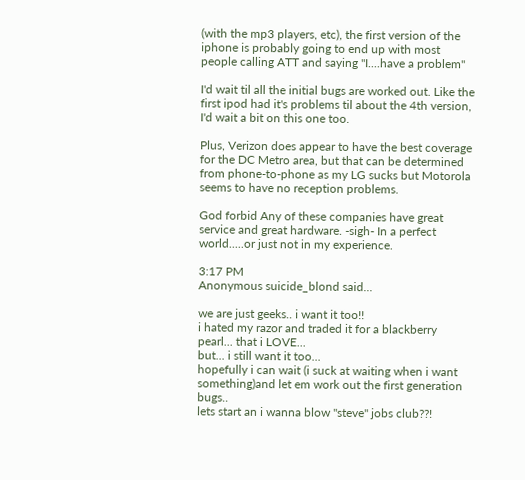(with the mp3 players, etc), the first version of the iphone is probably going to end up with most people calling ATT and saying "I....have a problem"

I'd wait til all the initial bugs are worked out. Like the first ipod had it's problems til about the 4th version, I'd wait a bit on this one too.

Plus, Verizon does appear to have the best coverage for the DC Metro area, but that can be determined from phone-to-phone as my LG sucks but Motorola seems to have no reception problems.

God forbid Any of these companies have great service and great hardware. -sigh- In a perfect world.....or just not in my experience.

3:17 PM
Anonymous suicide_blond said...

we are just geeks.. i want it too!!
i hated my razor and traded it for a blackberry pearl... that i LOVE...
but... i still want it too...
hopefully i can wait (i suck at waiting when i want something)and let em work out the first generation bugs..
lets start an i wanna blow "steve" jobs club??!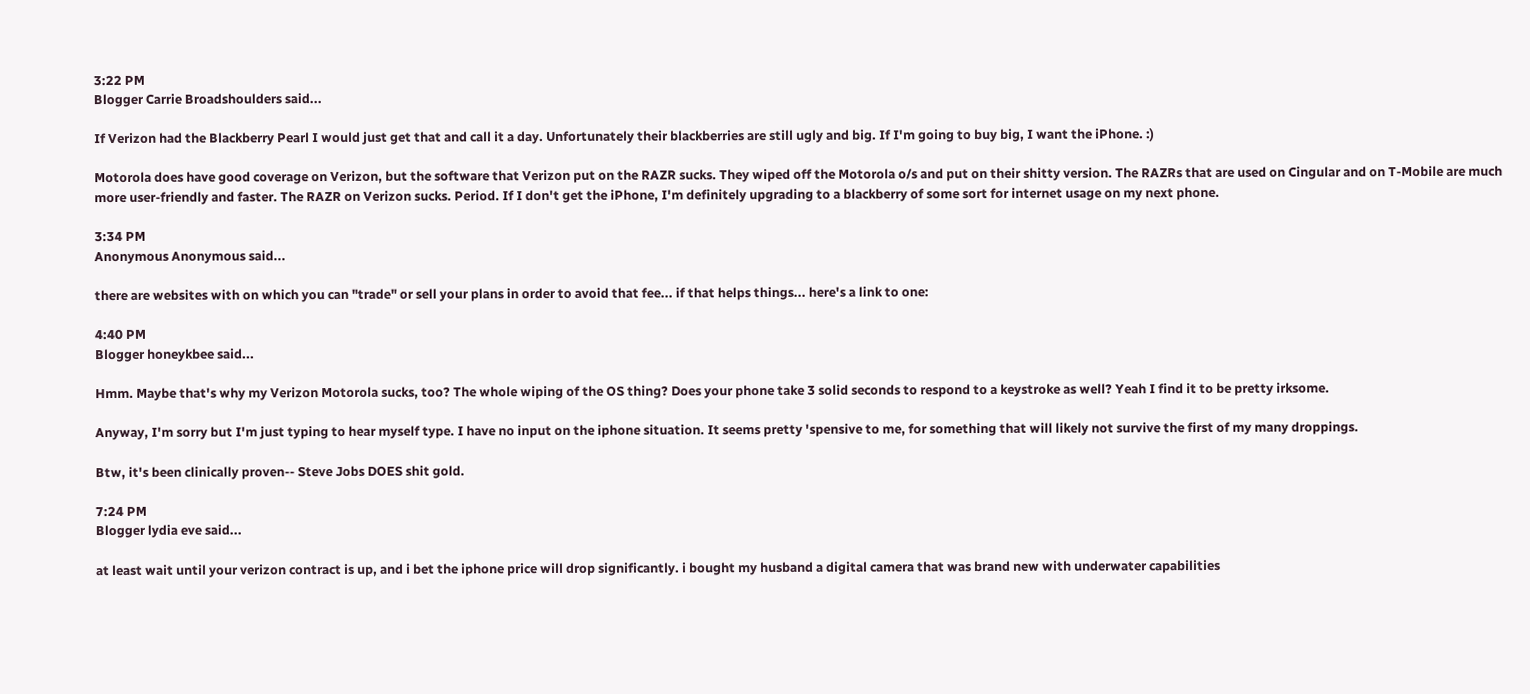3:22 PM
Blogger Carrie Broadshoulders said...

If Verizon had the Blackberry Pearl I would just get that and call it a day. Unfortunately their blackberries are still ugly and big. If I'm going to buy big, I want the iPhone. :)

Motorola does have good coverage on Verizon, but the software that Verizon put on the RAZR sucks. They wiped off the Motorola o/s and put on their shitty version. The RAZRs that are used on Cingular and on T-Mobile are much more user-friendly and faster. The RAZR on Verizon sucks. Period. If I don't get the iPhone, I'm definitely upgrading to a blackberry of some sort for internet usage on my next phone.

3:34 PM
Anonymous Anonymous said...

there are websites with on which you can "trade" or sell your plans in order to avoid that fee... if that helps things... here's a link to one:

4:40 PM
Blogger honeykbee said...

Hmm. Maybe that's why my Verizon Motorola sucks, too? The whole wiping of the OS thing? Does your phone take 3 solid seconds to respond to a keystroke as well? Yeah I find it to be pretty irksome.

Anyway, I'm sorry but I'm just typing to hear myself type. I have no input on the iphone situation. It seems pretty 'spensive to me, for something that will likely not survive the first of my many droppings.

Btw, it's been clinically proven-- Steve Jobs DOES shit gold.

7:24 PM
Blogger lydia eve said...

at least wait until your verizon contract is up, and i bet the iphone price will drop significantly. i bought my husband a digital camera that was brand new with underwater capabilities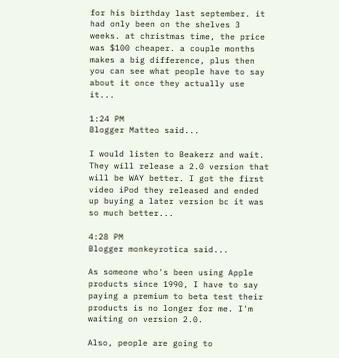for his birthday last september. it had only been on the shelves 3 weeks. at christmas time, the price was $100 cheaper. a couple months makes a big difference, plus then you can see what people have to say about it once they actually use it...

1:24 PM
Blogger Matteo said...

I would listen to Beakerz and wait. They will release a 2.0 version that will be WAY better. I got the first video iPod they released and ended up buying a later version bc it was so much better...

4:28 PM
Blogger monkeyrotica said...

As someone who's been using Apple products since 1990, I have to say paying a premium to beta test their products is no longer for me. I'm waiting on version 2.0.

Also, people are going to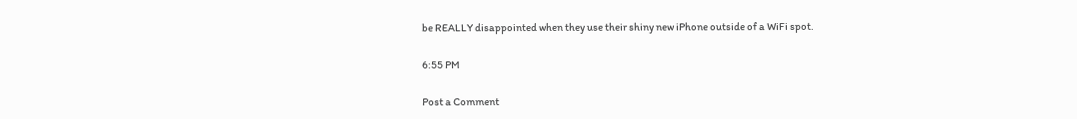be REALLY disappointed when they use their shiny new iPhone outside of a WiFi spot.

6:55 PM

Post a Comment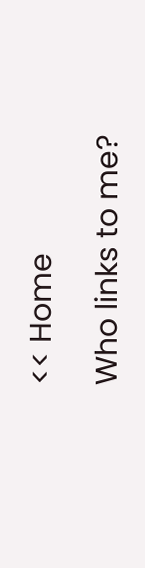<< Home

Who links to me?